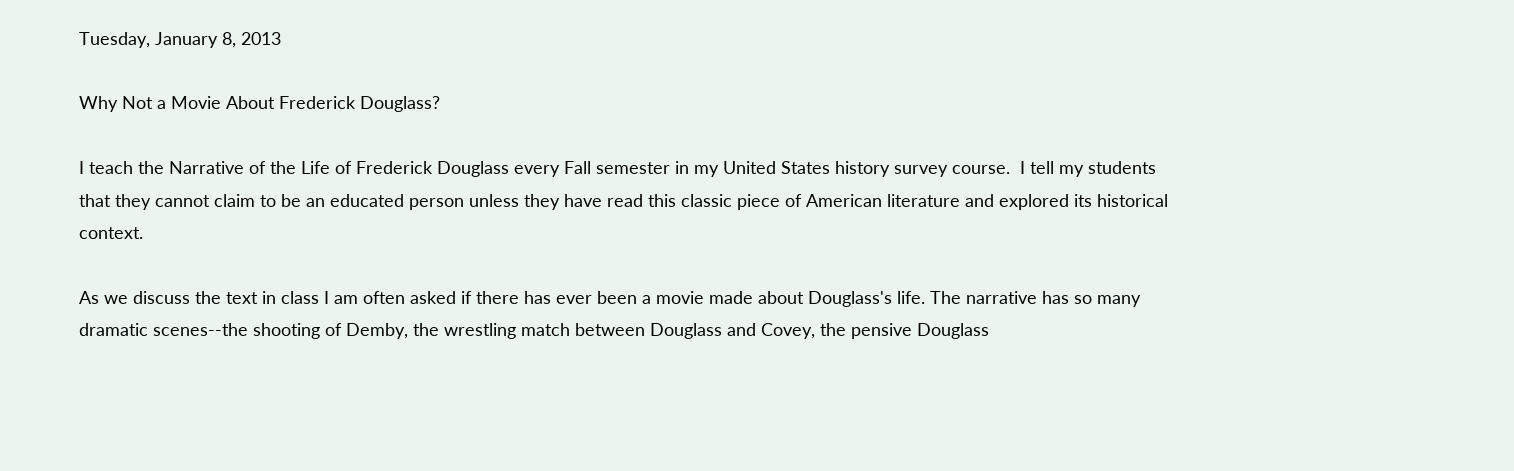Tuesday, January 8, 2013

Why Not a Movie About Frederick Douglass?

I teach the Narrative of the Life of Frederick Douglass every Fall semester in my United States history survey course.  I tell my students that they cannot claim to be an educated person unless they have read this classic piece of American literature and explored its historical context.

As we discuss the text in class I am often asked if there has ever been a movie made about Douglass's life. The narrative has so many dramatic scenes--the shooting of Demby, the wrestling match between Douglass and Covey, the pensive Douglass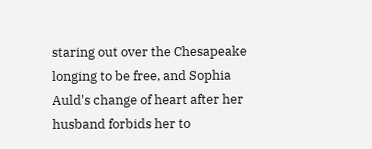staring out over the Chesapeake longing to be free, and Sophia Auld's change of heart after her husband forbids her to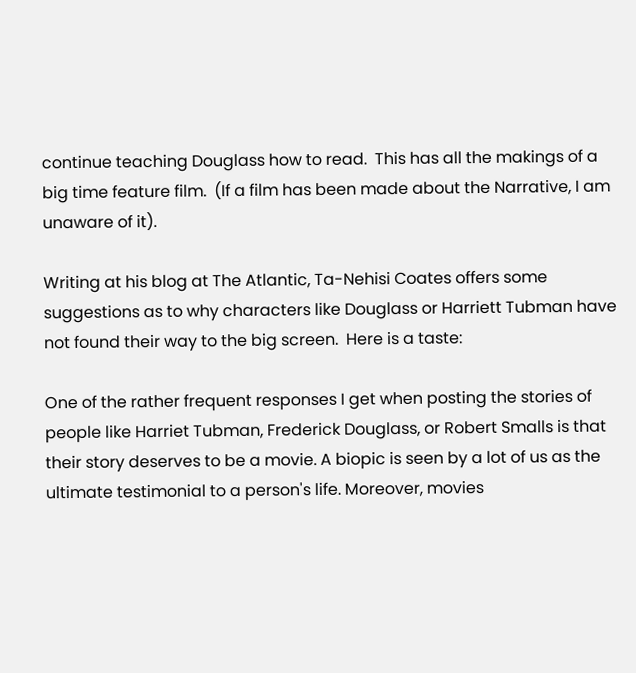continue teaching Douglass how to read.  This has all the makings of a big time feature film.  (If a film has been made about the Narrative, I am unaware of it).

Writing at his blog at The Atlantic, Ta-Nehisi Coates offers some suggestions as to why characters like Douglass or Harriett Tubman have not found their way to the big screen.  Here is a taste:

One of the rather frequent responses I get when posting the stories of people like Harriet Tubman, Frederick Douglass, or Robert Smalls is that their story deserves to be a movie. A biopic is seen by a lot of us as the ultimate testimonial to a person's life. Moreover, movies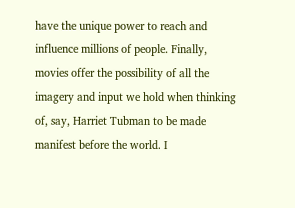have the unique power to reach and influence millions of people. Finally, movies offer the possibility of all the imagery and input we hold when thinking of, say, Harriet Tubman to be made manifest before the world. I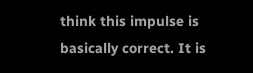think this impulse is basically correct. It is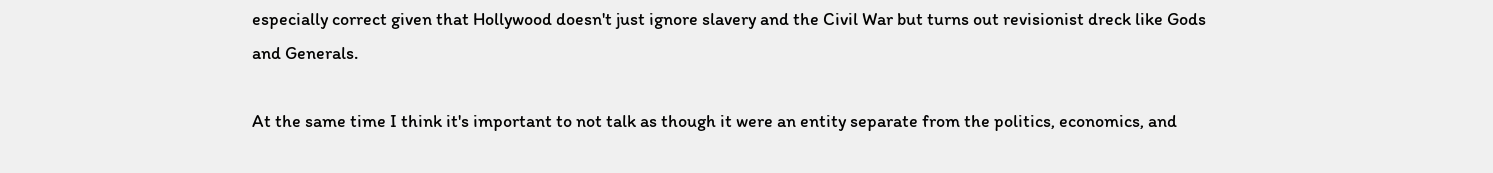especially correct given that Hollywood doesn't just ignore slavery and the Civil War but turns out revisionist dreck like Gods and Generals.

At the same time I think it's important to not talk as though it were an entity separate from the politics, economics, and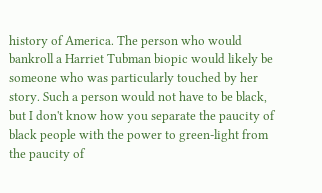history of America. The person who would bankroll a Harriet Tubman biopic would likely be someone who was particularly touched by her story. Such a person would not have to be black, but I don't know how you separate the paucity of black people with the power to green-light from the paucity of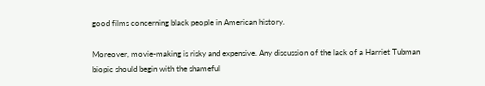good films concerning black people in American history.

Moreover, movie-making is risky and expensive. Any discussion of the lack of a Harriet Tubman biopic should begin with the shameful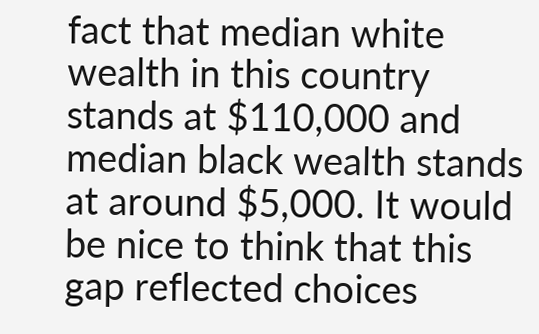fact that median white wealth in this country stands at $110,000 and median black wealth stands at around $5,000. It would be nice to think that this gap reflected choices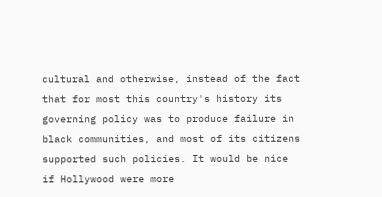cultural and otherwise, instead of the fact that for most this country's history its governing policy was to produce failure in black communities, and most of its citizens supported such policies. It would be nice if Hollywood were more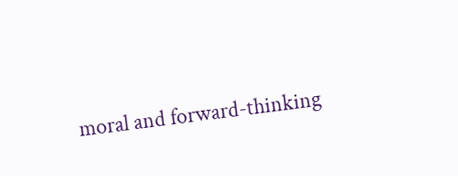moral and forward-thinking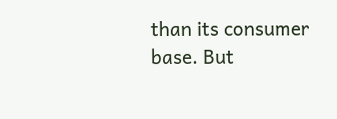than its consumer base. But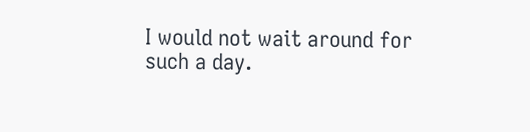I would not wait around for such a day.